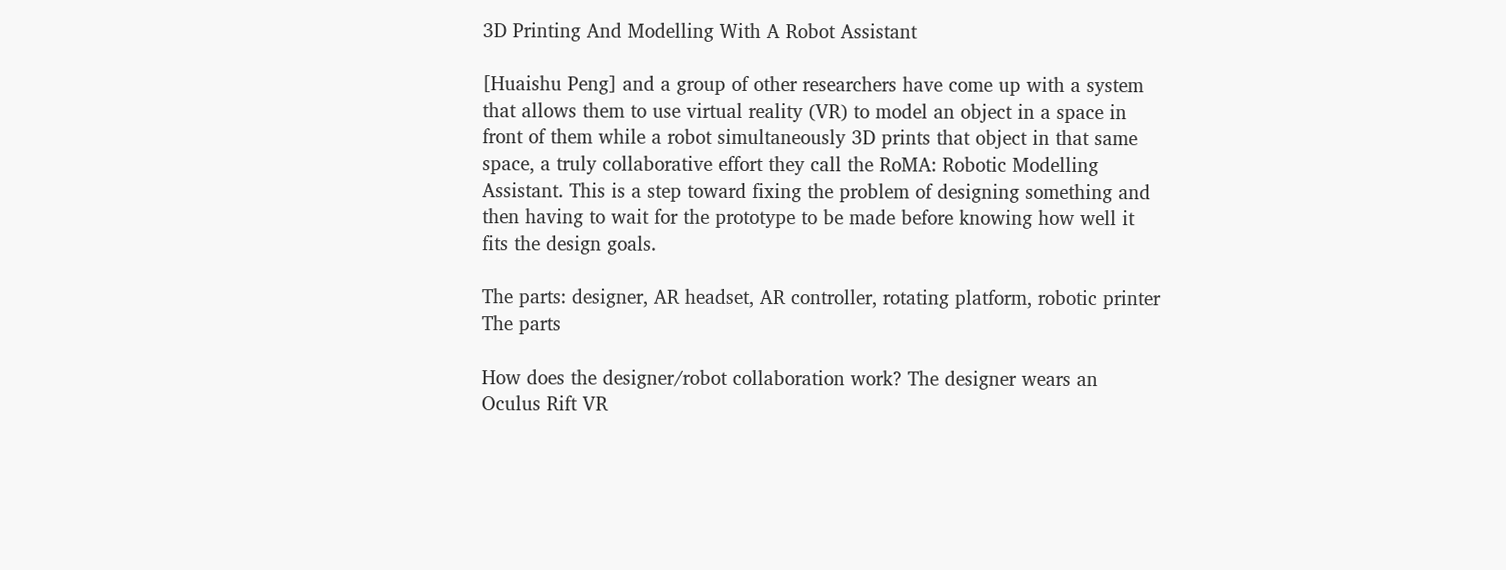3D Printing And Modelling With A Robot Assistant

[Huaishu Peng] and a group of other researchers have come up with a system that allows them to use virtual reality (VR) to model an object in a space in front of them while a robot simultaneously 3D prints that object in that same space, a truly collaborative effort they call the RoMA: Robotic Modelling Assistant. This is a step toward fixing the problem of designing something and then having to wait for the prototype to be made before knowing how well it fits the design goals.

The parts: designer, AR headset, AR controller, rotating platform, robotic printer
The parts

How does the designer/robot collaboration work? The designer wears an Oculus Rift VR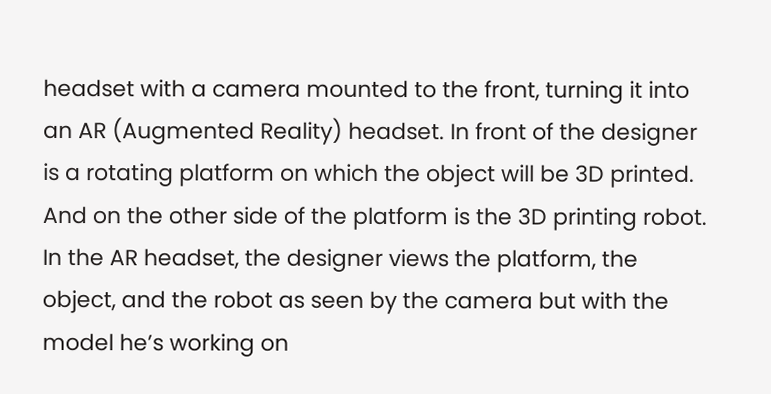headset with a camera mounted to the front, turning it into an AR (Augmented Reality) headset. In front of the designer is a rotating platform on which the object will be 3D printed. And on the other side of the platform is the 3D printing robot. In the AR headset, the designer views the platform, the object, and the robot as seen by the camera but with the model he’s working on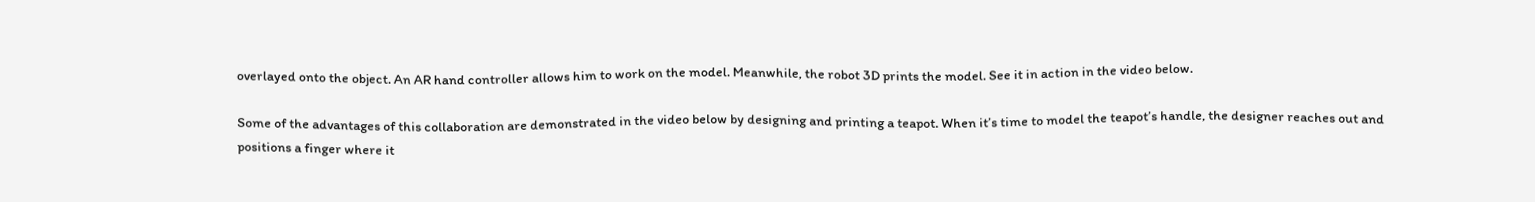overlayed onto the object. An AR hand controller allows him to work on the model. Meanwhile, the robot 3D prints the model. See it in action in the video below.

Some of the advantages of this collaboration are demonstrated in the video below by designing and printing a teapot. When it’s time to model the teapot’s handle, the designer reaches out and positions a finger where it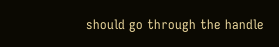should go through the handle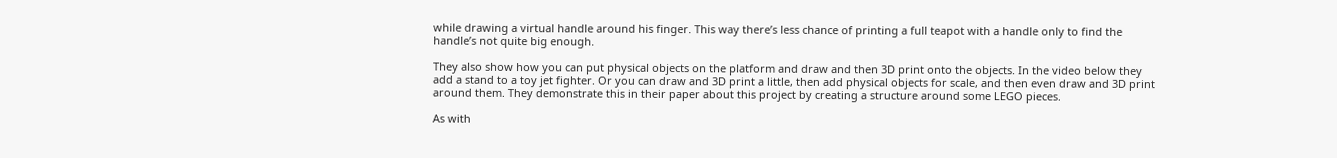while drawing a virtual handle around his finger. This way there’s less chance of printing a full teapot with a handle only to find the handle’s not quite big enough.

They also show how you can put physical objects on the platform and draw and then 3D print onto the objects. In the video below they add a stand to a toy jet fighter. Or you can draw and 3D print a little, then add physical objects for scale, and then even draw and 3D print around them. They demonstrate this in their paper about this project by creating a structure around some LEGO pieces.

As with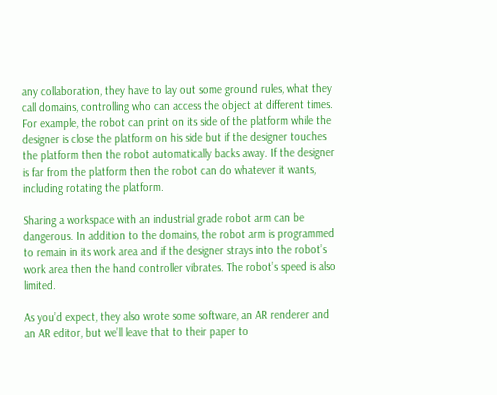any collaboration, they have to lay out some ground rules, what they call domains, controlling who can access the object at different times. For example, the robot can print on its side of the platform while the designer is close the platform on his side but if the designer touches the platform then the robot automatically backs away. If the designer is far from the platform then the robot can do whatever it wants, including rotating the platform.

Sharing a workspace with an industrial grade robot arm can be dangerous. In addition to the domains, the robot arm is programmed to remain in its work area and if the designer strays into the robot’s work area then the hand controller vibrates. The robot’s speed is also limited.

As you’d expect, they also wrote some software, an AR renderer and an AR editor, but we’ll leave that to their paper to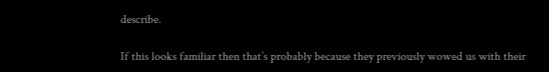describe.

If this looks familiar then that’s probably because they previously wowed us with their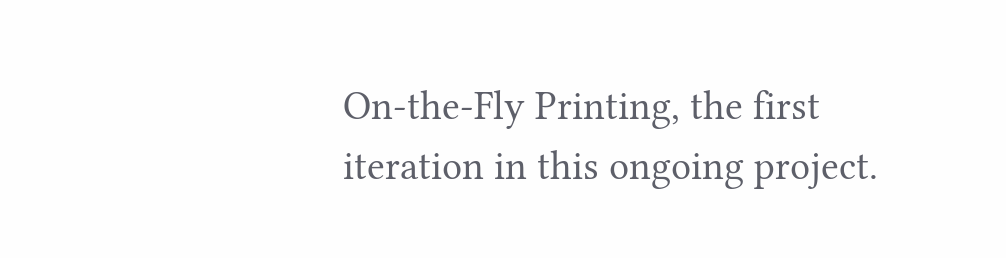On-the-Fly Printing, the first iteration in this ongoing project.